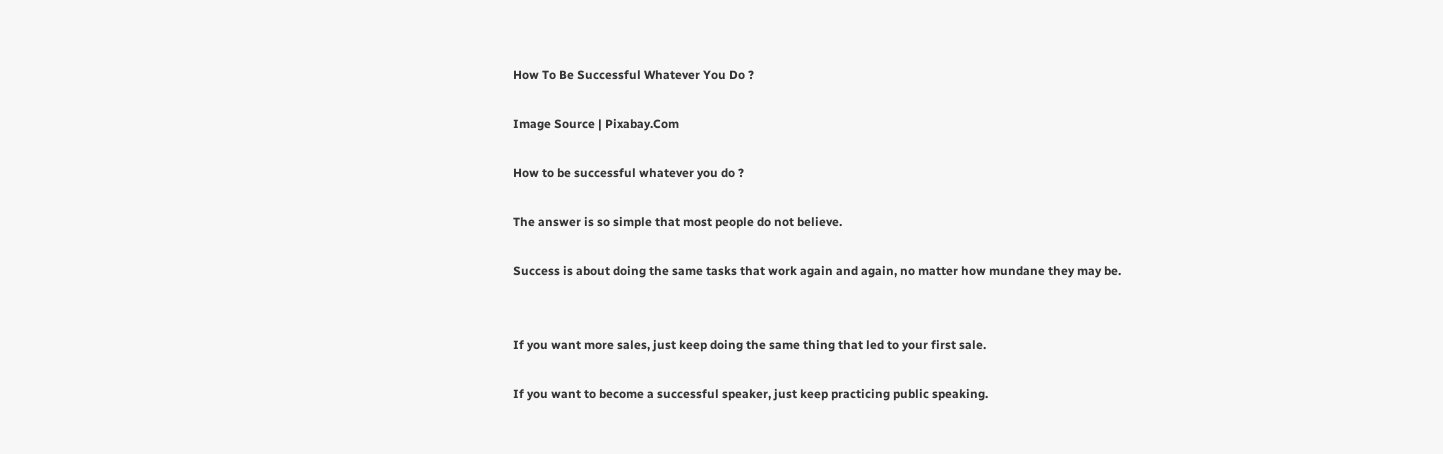How To Be Successful Whatever You Do ?

Image Source | Pixabay.Com

How to be successful whatever you do ?

The answer is so simple that most people do not believe.

Success is about doing the same tasks that work again and again, no matter how mundane they may be.


If you want more sales, just keep doing the same thing that led to your first sale.

If you want to become a successful speaker, just keep practicing public speaking.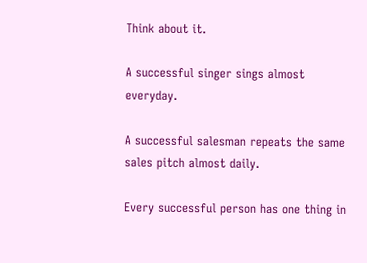Think about it.

A successful singer sings almost everyday.

A successful salesman repeats the same sales pitch almost daily.

Every successful person has one thing in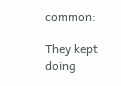common:

They kept doing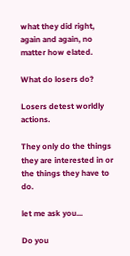what they did right, again and again, no matter how elated.

What do losers do?

Losers detest worldly actions.

They only do the things they are interested in or the things they have to do.

let me ask you...

Do you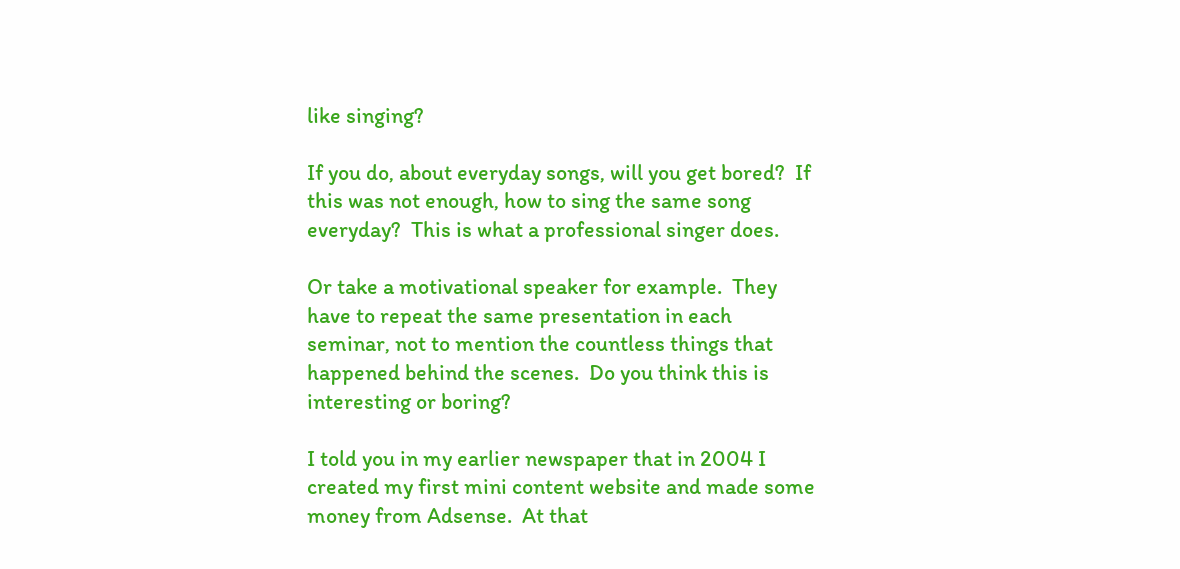like singing?

If you do, about everyday songs, will you get bored?  If this was not enough, how to sing the same song everyday?  This is what a professional singer does.

Or take a motivational speaker for example.  They have to repeat the same presentation in each seminar, not to mention the countless things that happened behind the scenes.  Do you think this is interesting or boring?

I told you in my earlier newspaper that in 2004 I created my first mini content website and made some money from Adsense.  At that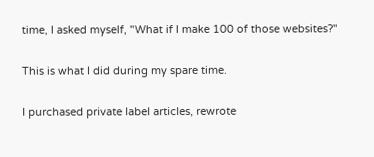time, I asked myself, "What if I make 100 of those websites?"

This is what I did during my spare time.

I purchased private label articles, rewrote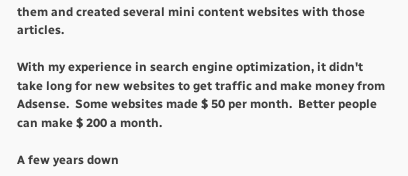them and created several mini content websites with those articles.

With my experience in search engine optimization, it didn't take long for new websites to get traffic and make money from Adsense.  Some websites made $ 50 per month.  Better people can make $ 200 a month.

A few years down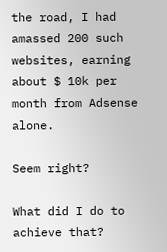the road, I had amassed 200 such websites, earning about $ 10k per month from Adsense alone.

Seem right?

What did I do to achieve that?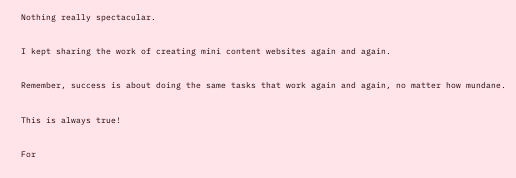Nothing really spectacular.

I kept sharing the work of creating mini content websites again and again.

Remember, success is about doing the same tasks that work again and again, no matter how mundane.

This is always true!

For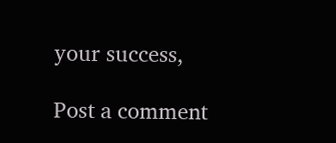your success,

Post a comment